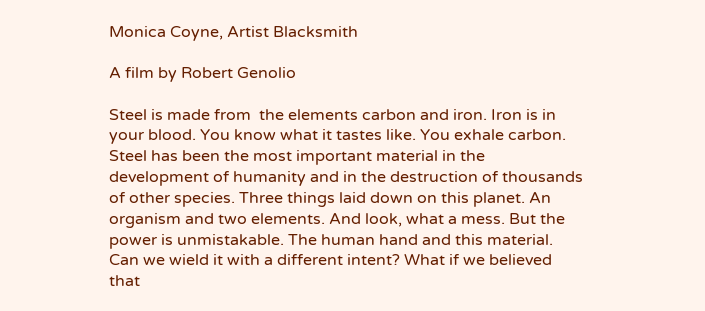Monica Coyne, Artist Blacksmith

A film by Robert Genolio

Steel is made from  the elements carbon and iron. Iron is in your blood. You know what it tastes like. You exhale carbon. Steel has been the most important material in the development of humanity and in the destruction of thousands of other species. Three things laid down on this planet. An organism and two elements. And look, what a mess. But the power is unmistakable. The human hand and this material. Can we wield it with a different intent? What if we believed that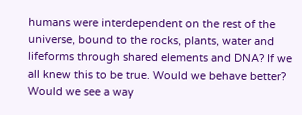humans were interdependent on the rest of the universe, bound to the rocks, plants, water and lifeforms through shared elements and DNA? If we all knew this to be true. Would we behave better? Would we see a way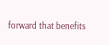forward that benefits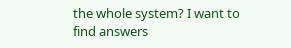the whole system? I want to find answers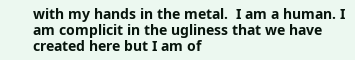with my hands in the metal.  I am a human. I am complicit in the ugliness that we have created here but I am of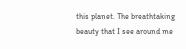this planet. The breathtaking beauty that I see around me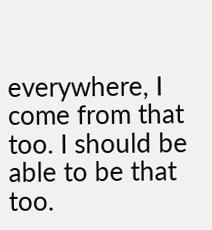everywhere, I come from that too. I should be able to be that too.